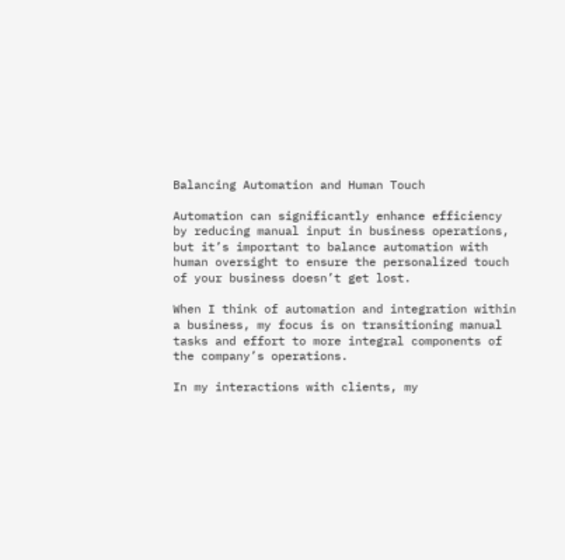Balancing Automation and Human Touch

Automation can significantly enhance efficiency by reducing manual input in business operations, but it’s important to balance automation with human oversight to ensure the personalized touch of your business doesn’t get lost.

When I think of automation and integration within a business, my focus is on transitioning manual tasks and effort to more integral components of the company’s operations.

In my interactions with clients, my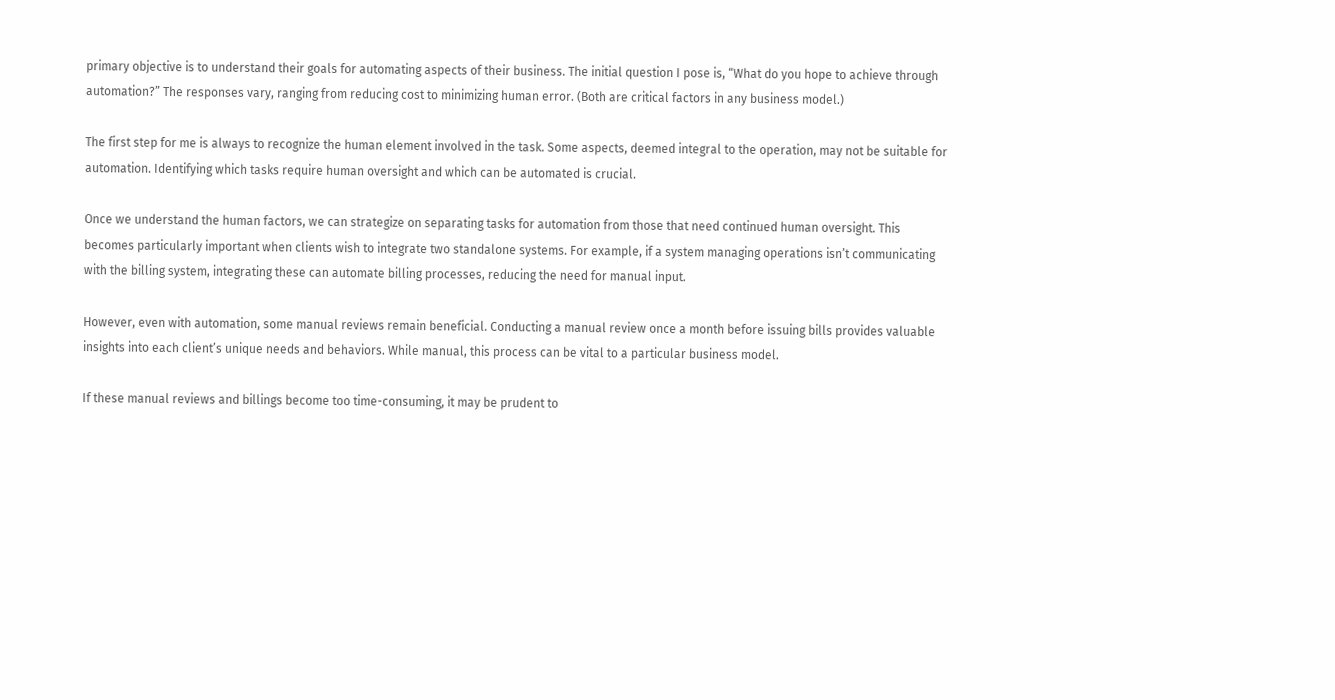primary objective is to understand their goals for automating aspects of their business. The initial question I pose is, “What do you hope to achieve through automation?” The responses vary, ranging from reducing cost to minimizing human error. (Both are critical factors in any business model.)

The first step for me is always to recognize the human element involved in the task. Some aspects, deemed integral to the operation, may not be suitable for automation. Identifying which tasks require human oversight and which can be automated is crucial.

Once we understand the human factors, we can strategize on separating tasks for automation from those that need continued human oversight. This becomes particularly important when clients wish to integrate two standalone systems. For example, if a system managing operations isn’t communicating with the billing system, integrating these can automate billing processes, reducing the need for manual input.

However, even with automation, some manual reviews remain beneficial. Conducting a manual review once a month before issuing bills provides valuable insights into each client’s unique needs and behaviors. While manual, this process can be vital to a particular business model.

If these manual reviews and billings become too time-consuming, it may be prudent to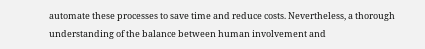automate these processes to save time and reduce costs. Nevertheless, a thorough understanding of the balance between human involvement and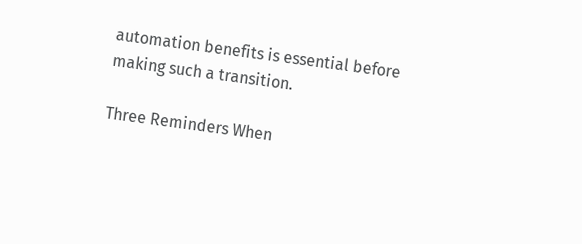automation benefits is essential before making such a transition.

Three Reminders When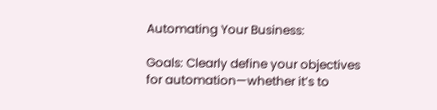Automating Your Business:

Goals: Clearly define your objectives for automation—whether it’s to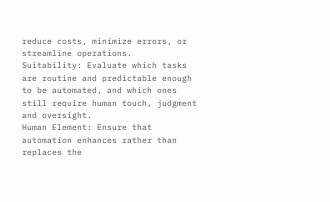reduce costs, minimize errors, or streamline operations.
Suitability: Evaluate which tasks are routine and predictable enough to be automated, and which ones still require human touch, judgment and oversight.
Human Element: Ensure that automation enhances rather than replaces the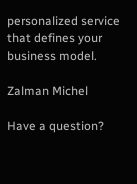personalized service that defines your business model.

Zalman Michel

Have a question?